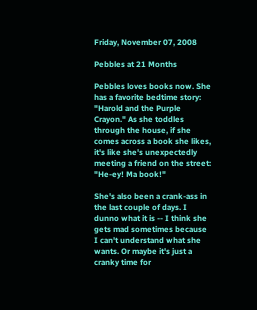Friday, November 07, 2008

Pebbles at 21 Months

Pebbles loves books now. She has a favorite bedtime story: "Harold and the Purple Crayon." As she toddles through the house, if she comes across a book she likes, it's like she's unexpectedly meeting a friend on the street: "He-ey! Ma book!"

She's also been a crank-ass in the last couple of days. I dunno what it is -- I think she gets mad sometimes because I can't understand what she wants. Or maybe it's just a cranky time for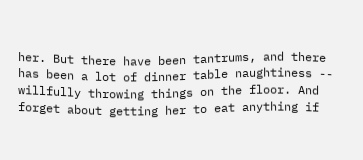her. But there have been tantrums, and there has been a lot of dinner table naughtiness -- willfully throwing things on the floor. And forget about getting her to eat anything if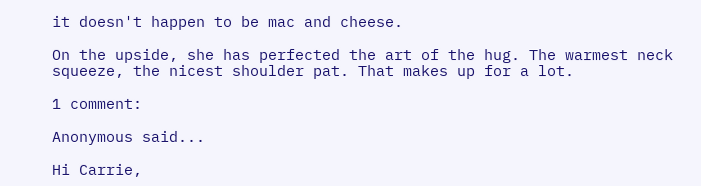it doesn't happen to be mac and cheese.

On the upside, she has perfected the art of the hug. The warmest neck squeeze, the nicest shoulder pat. That makes up for a lot.

1 comment:

Anonymous said...

Hi Carrie,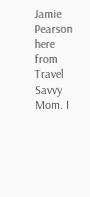Jamie Pearson here from Travel Savvy Mom. I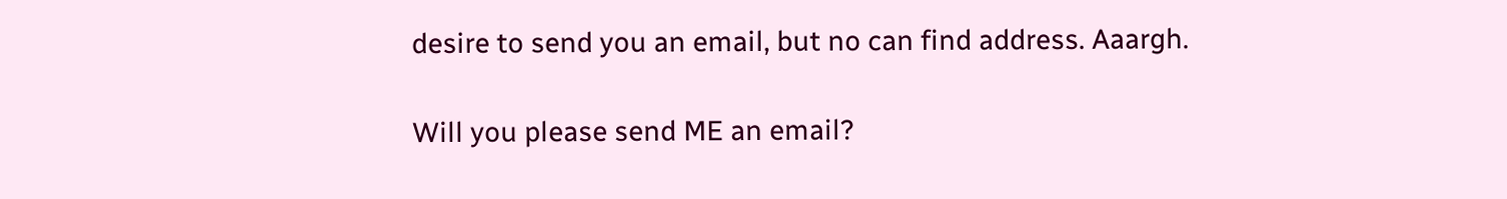desire to send you an email, but no can find address. Aaargh.

Will you please send ME an email?